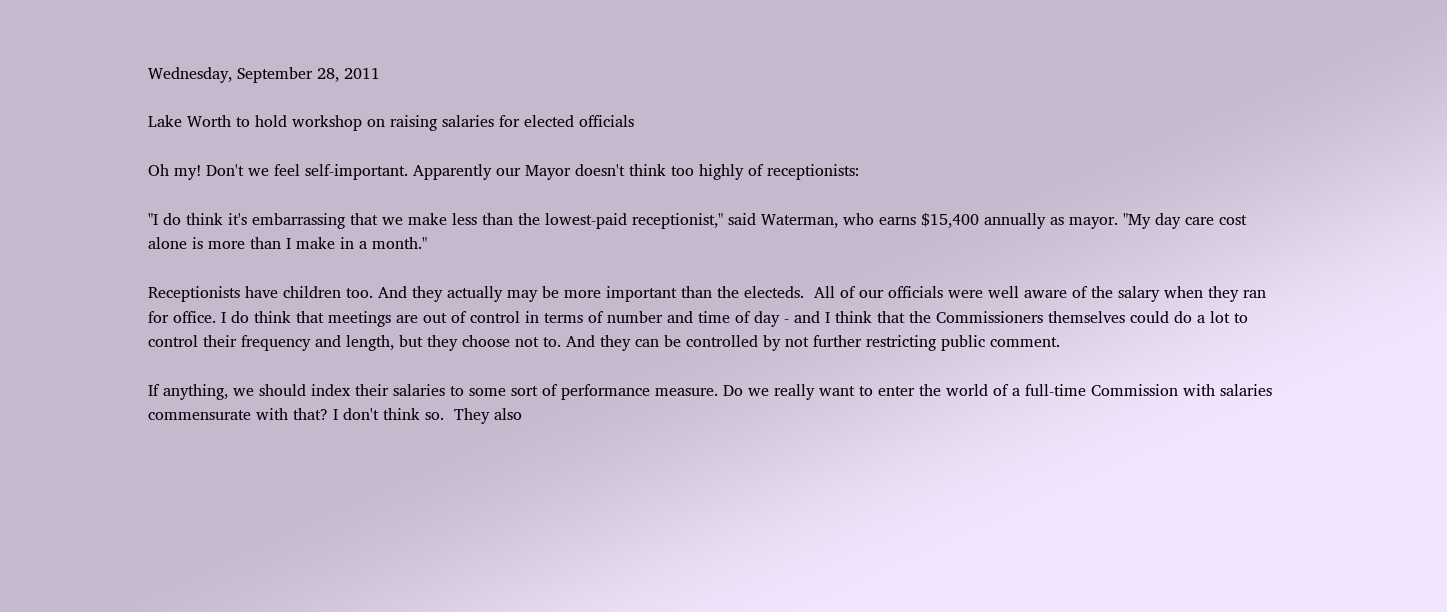Wednesday, September 28, 2011

Lake Worth to hold workshop on raising salaries for elected officials

Oh my! Don't we feel self-important. Apparently our Mayor doesn't think too highly of receptionists:

"I do think it's embarrassing that we make less than the lowest-paid receptionist," said Waterman, who earns $15,400 annually as mayor. "My day care cost alone is more than I make in a month."

Receptionists have children too. And they actually may be more important than the electeds.  All of our officials were well aware of the salary when they ran for office. I do think that meetings are out of control in terms of number and time of day - and I think that the Commissioners themselves could do a lot to control their frequency and length, but they choose not to. And they can be controlled by not further restricting public comment.

If anything, we should index their salaries to some sort of performance measure. Do we really want to enter the world of a full-time Commission with salaries commensurate with that? I don't think so.  They also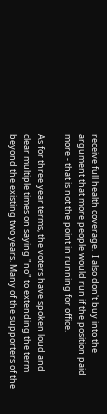receive full health coverage.  I also don't buy into the argument that more people would run if the position paid more - that is not the point in running for office.

As for three year terms, the voters have spoken loud and clear multiple times on saying "no" to extending the term beyond the existing two years. Many of the supporters of the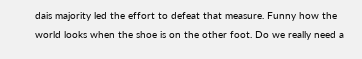dais majority led the effort to defeat that measure. Funny how the world looks when the shoe is on the other foot. Do we really need a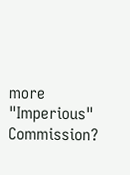more "Imperious" Commission?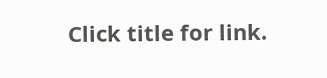Click title for link.